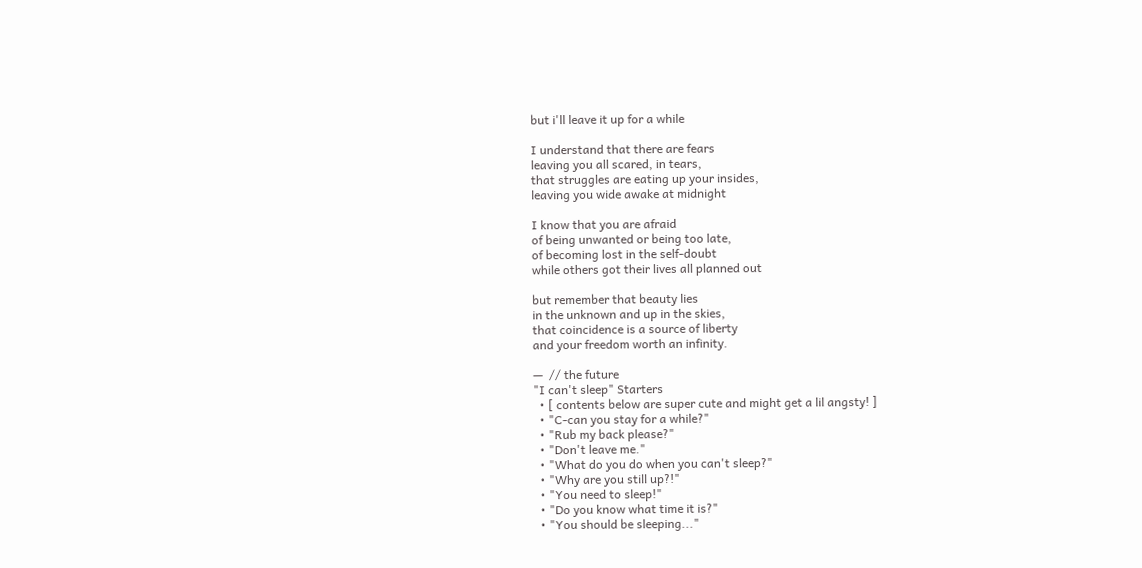but i'll leave it up for a while

I understand that there are fears
leaving you all scared, in tears,
that struggles are eating up your insides,
leaving you wide awake at midnight

I know that you are afraid
of being unwanted or being too late,
of becoming lost in the self-doubt
while others got their lives all planned out

but remember that beauty lies
in the unknown and up in the skies,
that coincidence is a source of liberty
and your freedom worth an infinity.

—  // the future
"I can't sleep" Starters
  • [ contents below are super cute and might get a lil angsty! ]
  • "C-can you stay for a while?"
  • "Rub my back please?"
  • "Don't leave me."
  • "What do you do when you can't sleep?"
  • "Why are you still up?!"
  • "You need to sleep!"
  • "Do you know what time it is?"
  • "You should be sleeping..."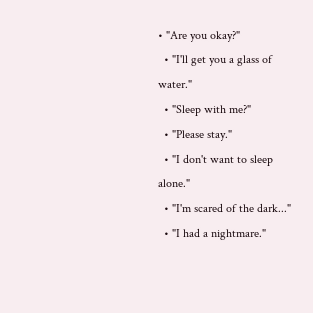• "Are you okay?"
  • "I'll get you a glass of water."
  • "Sleep with me?"
  • "Please stay."
  • "I don't want to sleep alone."
  • "I'm scared of the dark..."
  • "I had a nightmare."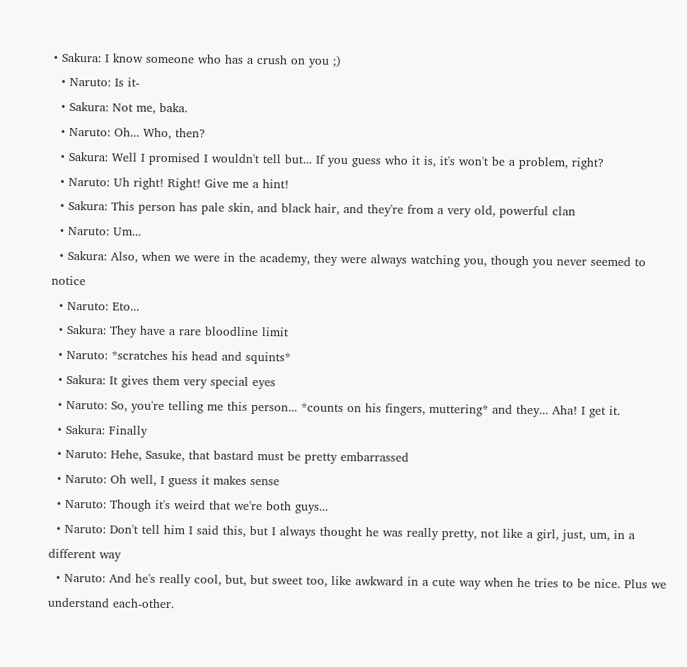• Sakura: I know someone who has a crush on you ;)
  • Naruto: Is it-
  • Sakura: Not me, baka.
  • Naruto: Oh... Who, then?
  • Sakura: Well I promised I wouldn't tell but... If you guess who it is, it's won't be a problem, right?
  • Naruto: Uh right! Right! Give me a hint!
  • Sakura: This person has pale skin, and black hair, and they're from a very old, powerful clan
  • Naruto: Um...
  • Sakura: Also, when we were in the academy, they were always watching you, though you never seemed to notice
  • Naruto: Eto...
  • Sakura: They have a rare bloodline limit
  • Naruto: *scratches his head and squints*
  • Sakura: It gives them very special eyes
  • Naruto: So, you're telling me this person... *counts on his fingers, muttering* and they... Aha! I get it.
  • Sakura: Finally
  • Naruto: Hehe, Sasuke, that bastard must be pretty embarrassed
  • Naruto: Oh well, I guess it makes sense
  • Naruto: Though it's weird that we're both guys...
  • Naruto: Don't tell him I said this, but I always thought he was really pretty, not like a girl, just, um, in a different way
  • Naruto: And he's really cool, but, but sweet too, like awkward in a cute way when he tries to be nice. Plus we understand each-other.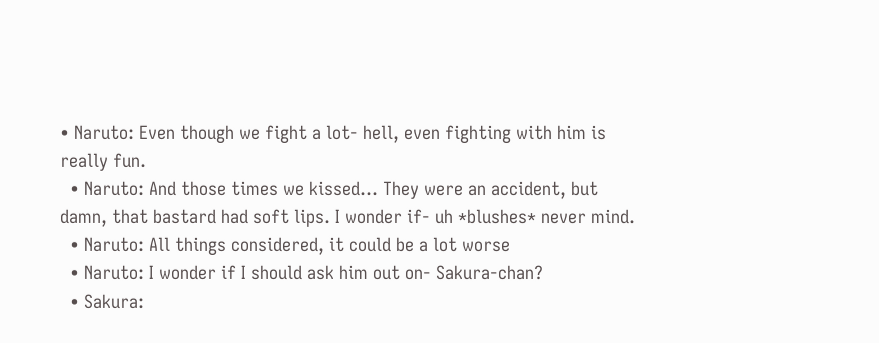• Naruto: Even though we fight a lot- hell, even fighting with him is really fun.
  • Naruto: And those times we kissed... They were an accident, but damn, that bastard had soft lips. I wonder if- uh *blushes* never mind.
  • Naruto: All things considered, it could be a lot worse
  • Naruto: I wonder if I should ask him out on- Sakura-chan?
  • Sakura: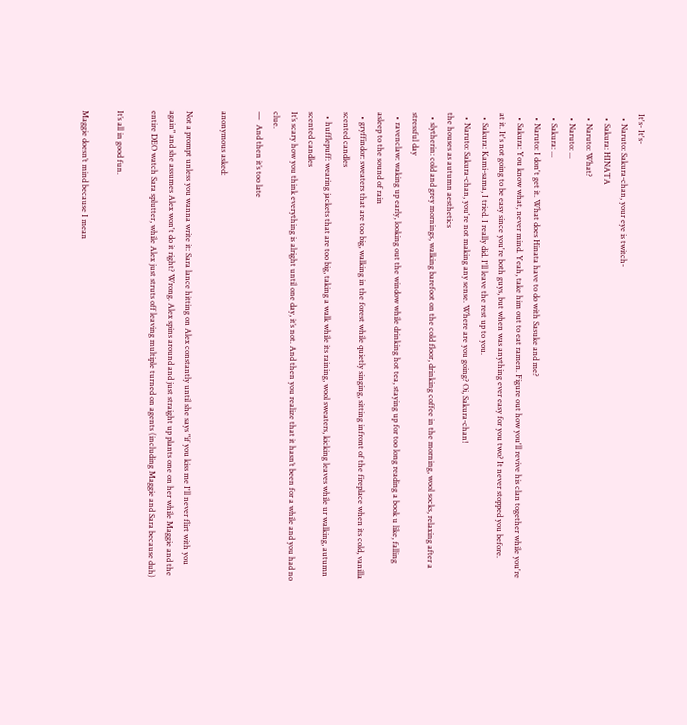It's- It's-
  • Naruto: Sakura-chan, your eye is twitch-
  • Sakura: HINATA
  • Naruto: What?
  • Naruto: ...
  • Sakura: ...
  • Naruto: I don't get it. What does Hinata have to do with Sasuke and me?
  • Sakura: You know what, never mind. Yeah, take him out to eat ramen. Figure out how you'll revive his clan together while you're at it. It's not going to be easy since you're both guys, but when was anything ever easy for you two? It never stopped you before.
  • Sakura: Kami-sama, I tried. I really did. I'll leave the rest up to you.
  • Naruto: Sakura-chan, you're not making any sense. Where are you going? Oi, Sakura-chan!
the houses as autumn aesthetics
  • slytherin: cold and grey mornings, walking barefoot on the cold floor, drinking coffee in the morning, wool socks, relaxing after a stressful day
  • ravenclaw: waking up early, looking out the window while drinking hot tea, staying up for too long reading a book u like, falling asleep to the sound of rain
  • gryffindor: sweaters that are too big, walking in the forest while quietly singing, sitting infront of the fireplace when its cold, vanilla scented candles
  • hufflepuff: wearing jackets that are too big, taking a walk while its raining, wool sweaters, kicking leaves while ur walking, autumn scented candles
It’s scary how you think everything is alright until one day, it’s not. And then you realize that it hasn’t been for a while and you had no clue.
—  And then it’s too late

anonymous asked:

Not a prompt unless you wanna write it: Sara lance hitting on Alex constantly until she says "if you kiss me I'll never flirt with you again" and she assumes Alex won't do it right? Wrong. Alex spins around and just straight up plants one on her while Maggie and the entire DEO watch Sara splutter, while Alex just struts off leaving multiple turned on agents (including Maggie and Sara because duh)

It’s all in good fun.

Maggie doesn’t mind because I mean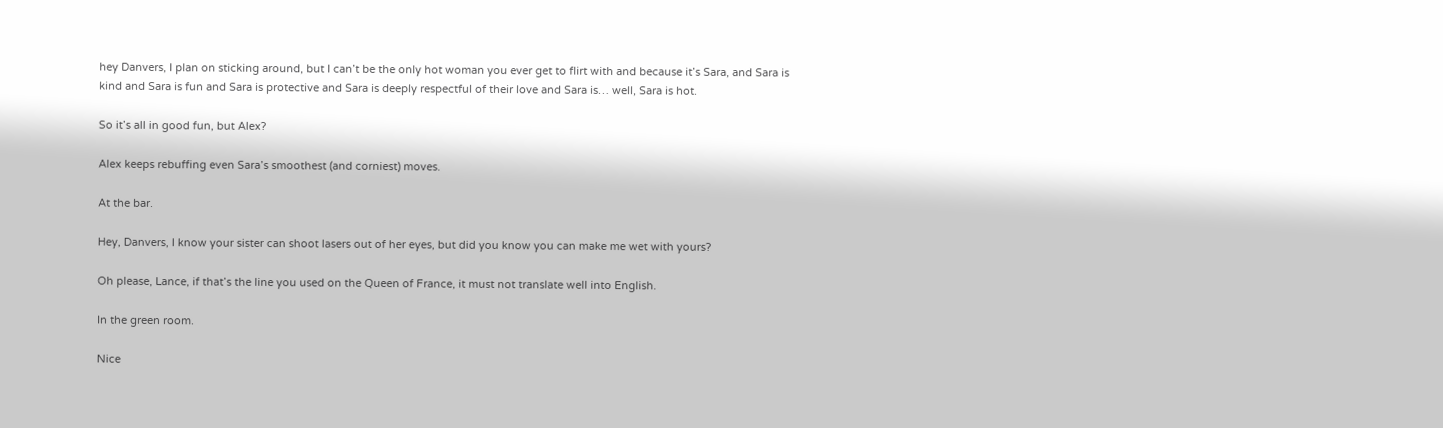hey Danvers, I plan on sticking around, but I can’t be the only hot woman you ever get to flirt with and because it’s Sara, and Sara is kind and Sara is fun and Sara is protective and Sara is deeply respectful of their love and Sara is… well, Sara is hot.

So it’s all in good fun, but Alex?

Alex keeps rebuffing even Sara’s smoothest (and corniest) moves.

At the bar.

Hey, Danvers, I know your sister can shoot lasers out of her eyes, but did you know you can make me wet with yours?

Oh please, Lance, if that’s the line you used on the Queen of France, it must not translate well into English.

In the green room.

Nice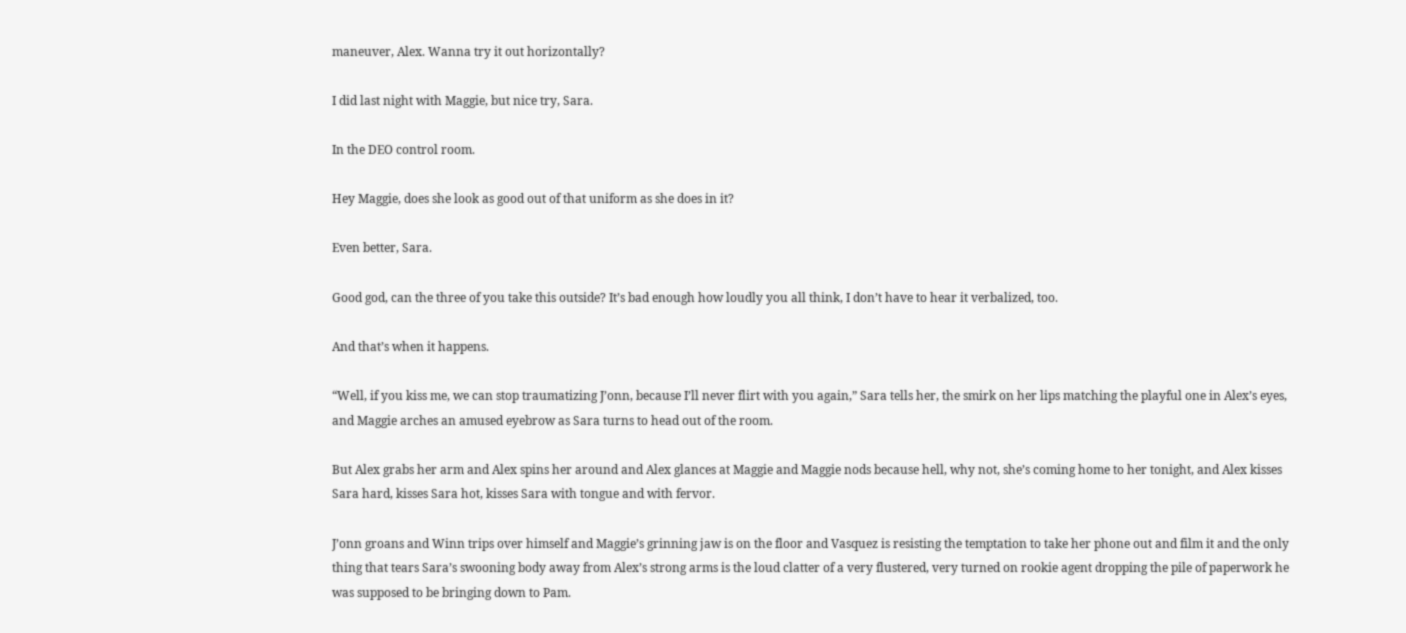maneuver, Alex. Wanna try it out horizontally?

I did last night with Maggie, but nice try, Sara.

In the DEO control room.

Hey Maggie, does she look as good out of that uniform as she does in it?

Even better, Sara.

Good god, can the three of you take this outside? It’s bad enough how loudly you all think, I don’t have to hear it verbalized, too.

And that’s when it happens.

“Well, if you kiss me, we can stop traumatizing J’onn, because I’ll never flirt with you again,” Sara tells her, the smirk on her lips matching the playful one in Alex’s eyes, and Maggie arches an amused eyebrow as Sara turns to head out of the room.

But Alex grabs her arm and Alex spins her around and Alex glances at Maggie and Maggie nods because hell, why not, she’s coming home to her tonight, and Alex kisses Sara hard, kisses Sara hot, kisses Sara with tongue and with fervor.

J’onn groans and Winn trips over himself and Maggie’s grinning jaw is on the floor and Vasquez is resisting the temptation to take her phone out and film it and the only thing that tears Sara’s swooning body away from Alex’s strong arms is the loud clatter of a very flustered, very turned on rookie agent dropping the pile of paperwork he was supposed to be bringing down to Pam.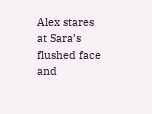Alex stares at Sara’s flushed face and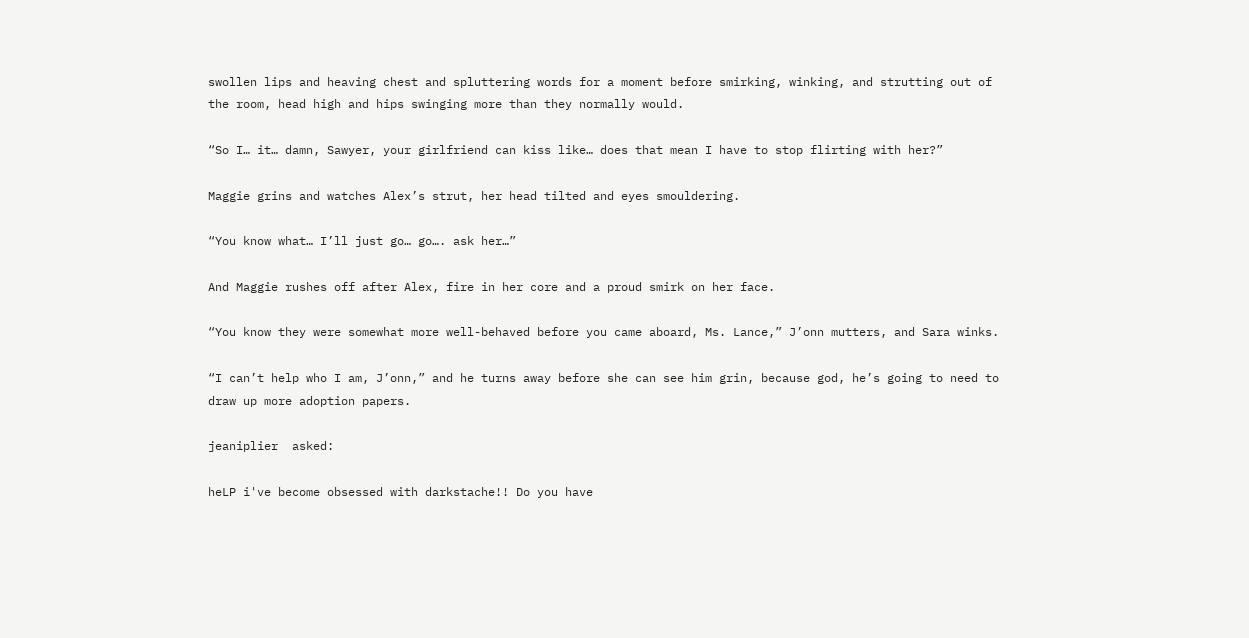swollen lips and heaving chest and spluttering words for a moment before smirking, winking, and strutting out of the room, head high and hips swinging more than they normally would.

“So I… it… damn, Sawyer, your girlfriend can kiss like… does that mean I have to stop flirting with her?”

Maggie grins and watches Alex’s strut, her head tilted and eyes smouldering.

“You know what… I’ll just go… go…. ask her…”

And Maggie rushes off after Alex, fire in her core and a proud smirk on her face.

“You know they were somewhat more well-behaved before you came aboard, Ms. Lance,” J’onn mutters, and Sara winks.

“I can’t help who I am, J’onn,” and he turns away before she can see him grin, because god, he’s going to need to draw up more adoption papers.

jeaniplier  asked:

heLP i've become obsessed with darkstache!! Do you have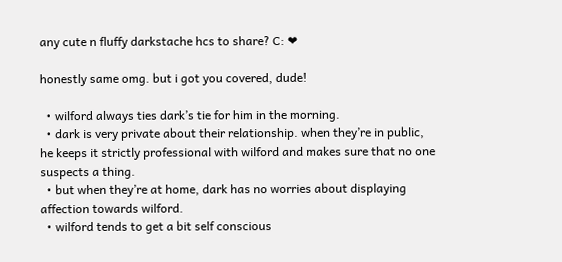any cute n fluffy darkstache hcs to share? C: ❤

honestly same omg. but i got you covered, dude!

  • wilford always ties dark’s tie for him in the morning.
  • dark is very private about their relationship. when they’re in public, he keeps it strictly professional with wilford and makes sure that no one suspects a thing.
  • but when they’re at home, dark has no worries about displaying affection towards wilford.
  • wilford tends to get a bit self conscious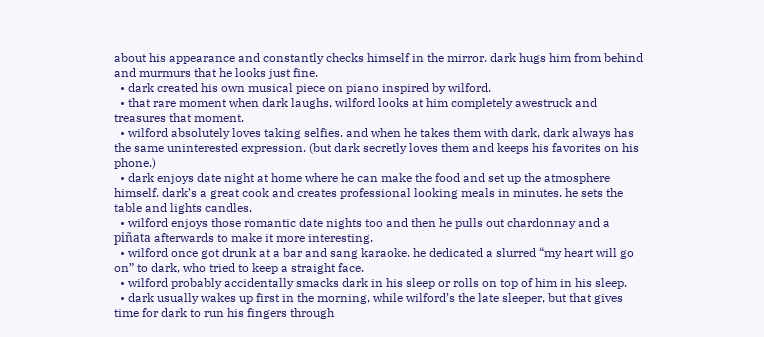about his appearance and constantly checks himself in the mirror. dark hugs him from behind and murmurs that he looks just fine.
  • dark created his own musical piece on piano inspired by wilford.
  • that rare moment when dark laughs, wilford looks at him completely awestruck and treasures that moment.
  • wilford absolutely loves taking selfies. and when he takes them with dark, dark always has the same uninterested expression. (but dark secretly loves them and keeps his favorites on his phone.)
  • dark enjoys date night at home where he can make the food and set up the atmosphere himself. dark’s a great cook and creates professional looking meals in minutes. he sets the table and lights candles.
  • wilford enjoys those romantic date nights too and then he pulls out chardonnay and a piñata afterwards to make it more interesting.
  • wilford once got drunk at a bar and sang karaoke. he dedicated a slurred “my heart will go on” to dark, who tried to keep a straight face.
  • wilford probably accidentally smacks dark in his sleep or rolls on top of him in his sleep.
  • dark usually wakes up first in the morning, while wilford’s the late sleeper, but that gives time for dark to run his fingers through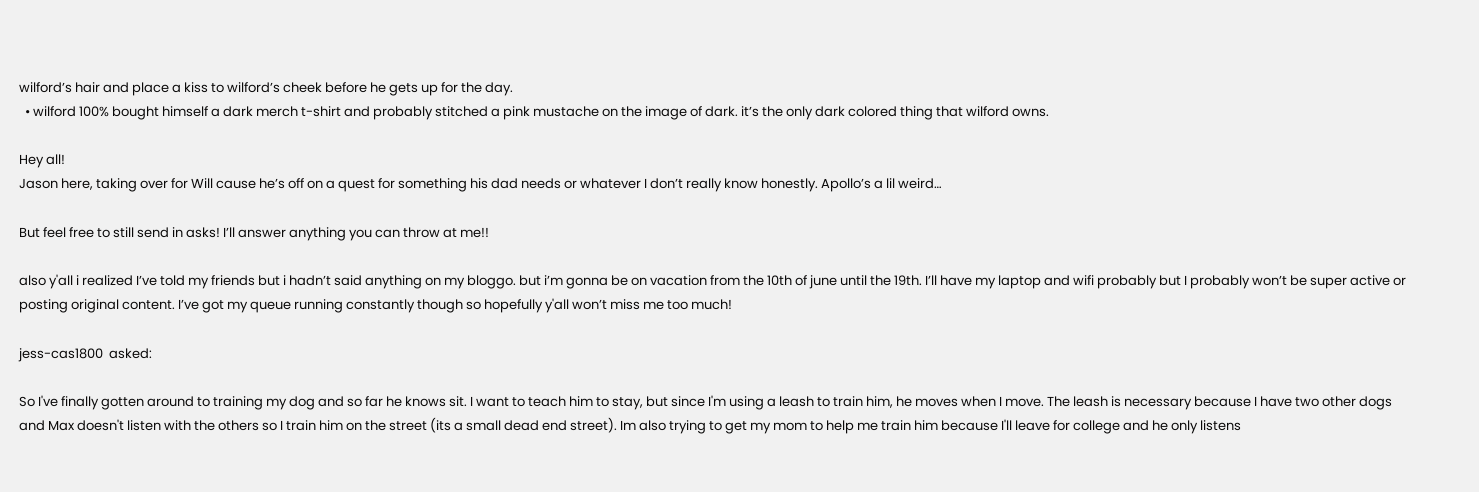wilford’s hair and place a kiss to wilford’s cheek before he gets up for the day.
  • wilford 100% bought himself a dark merch t-shirt and probably stitched a pink mustache on the image of dark. it’s the only dark colored thing that wilford owns.

Hey all!
Jason here, taking over for Will cause he’s off on a quest for something his dad needs or whatever I don’t really know honestly. Apollo’s a lil weird…

But feel free to still send in asks! I’ll answer anything you can throw at me!!

also y'all i realized I’ve told my friends but i hadn’t said anything on my bloggo. but i’m gonna be on vacation from the 10th of june until the 19th. I’ll have my laptop and wifi probably but I probably won’t be super active or posting original content. I’ve got my queue running constantly though so hopefully y'all won’t miss me too much!

jess-cas1800  asked:

So I've finally gotten around to training my dog and so far he knows sit. I want to teach him to stay, but since I'm using a leash to train him, he moves when I move. The leash is necessary because I have two other dogs and Max doesn't listen with the others so I train him on the street (its a small dead end street). Im also trying to get my mom to help me train him because I'll leave for college and he only listens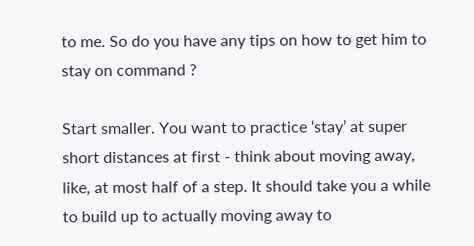to me. So do you have any tips on how to get him to stay on command ?

Start smaller. You want to practice ‘stay’ at super short distances at first - think about moving away, like, at most half of a step. It should take you a while to build up to actually moving away to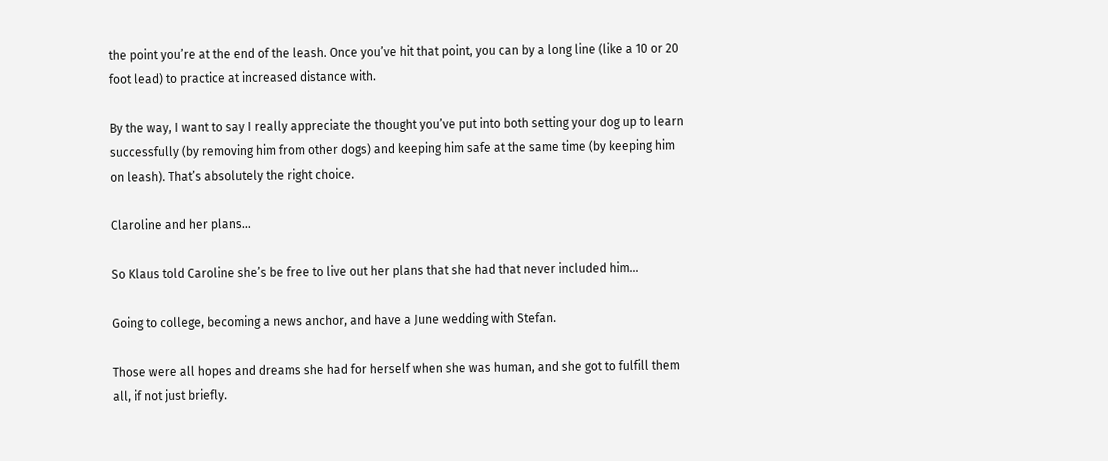the point you’re at the end of the leash. Once you’ve hit that point, you can by a long line (like a 10 or 20 foot lead) to practice at increased distance with.

By the way, I want to say I really appreciate the thought you’ve put into both setting your dog up to learn successfully (by removing him from other dogs) and keeping him safe at the same time (by keeping him on leash). That’s absolutely the right choice.

Claroline and her plans...

So Klaus told Caroline she’s be free to live out her plans that she had that never included him…

Going to college, becoming a news anchor, and have a June wedding with Stefan.

Those were all hopes and dreams she had for herself when she was human, and she got to fulfill them all, if not just briefly.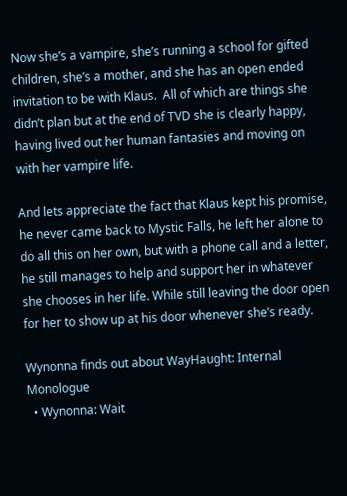Now she’s a vampire, she’s running a school for gifted children, she’s a mother, and she has an open ended invitation to be with Klaus.  All of which are things she didn’t plan but at the end of TVD she is clearly happy, having lived out her human fantasies and moving on with her vampire life.

And lets appreciate the fact that Klaus kept his promise, he never came back to Mystic Falls, he left her alone to do all this on her own, but with a phone call and a letter, he still manages to help and support her in whatever she chooses in her life. While still leaving the door open for her to show up at his door whenever she’s ready.

Wynonna finds out about WayHaught: Internal Monologue
  • Wynonna: Wait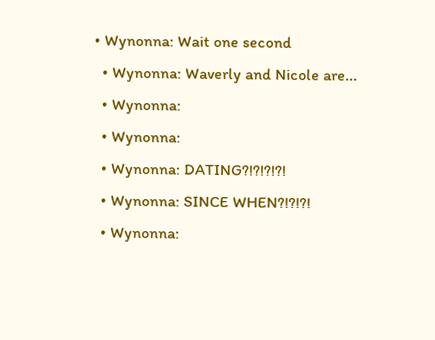• Wynonna: Wait one second
  • Wynonna: Waverly and Nicole are...
  • Wynonna:
  • Wynonna:
  • Wynonna: DATING?!?!?!?!
  • Wynonna: SINCE WHEN?!?!?!
  • Wynonna: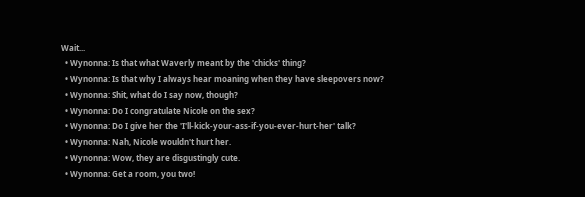Wait...
  • Wynonna: Is that what Waverly meant by the 'chicks' thing?
  • Wynonna: Is that why I always hear moaning when they have sleepovers now?
  • Wynonna: Shit, what do I say now, though?
  • Wynonna: Do I congratulate Nicole on the sex?
  • Wynonna: Do I give her the 'I'll-kick-your-ass-if-you-ever-hurt-her' talk?
  • Wynonna: Nah, Nicole wouldn't hurt her.
  • Wynonna: Wow, they are disgustingly cute.
  • Wynonna: Get a room, you two!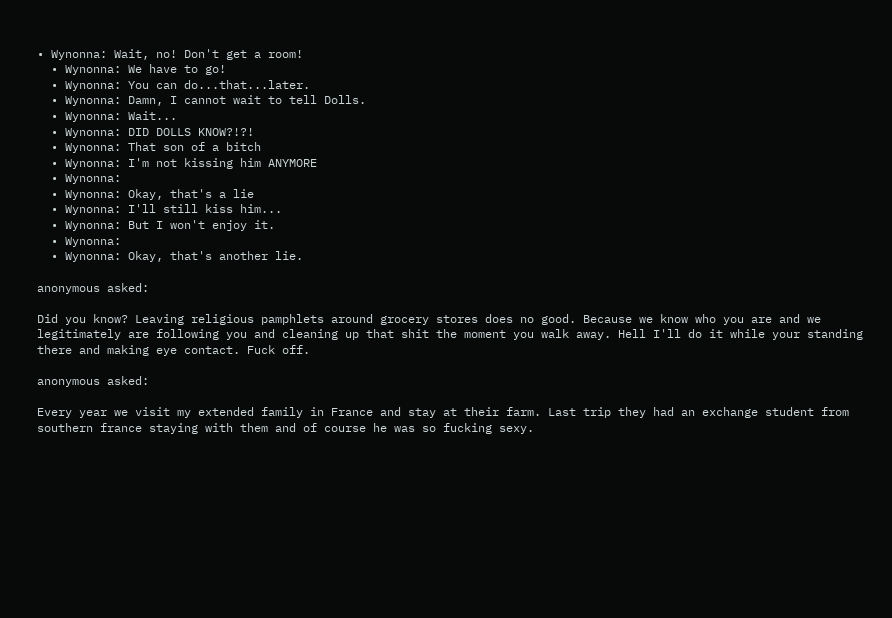• Wynonna: Wait, no! Don't get a room!
  • Wynonna: We have to go!
  • Wynonna: You can do...that...later.
  • Wynonna: Damn, I cannot wait to tell Dolls.
  • Wynonna: Wait...
  • Wynonna: DID DOLLS KNOW?!?!
  • Wynonna: That son of a bitch
  • Wynonna: I'm not kissing him ANYMORE
  • Wynonna:
  • Wynonna: Okay, that's a lie
  • Wynonna: I'll still kiss him...
  • Wynonna: But I won't enjoy it.
  • Wynonna:
  • Wynonna: Okay, that's another lie.

anonymous asked:

Did you know? Leaving religious pamphlets around grocery stores does no good. Because we know who you are and we legitimately are following you and cleaning up that shit the moment you walk away. Hell I'll do it while your standing there and making eye contact. Fuck off.

anonymous asked:

Every year we visit my extended family in France and stay at their farm. Last trip they had an exchange student from southern france staying with them and of course he was so fucking sexy.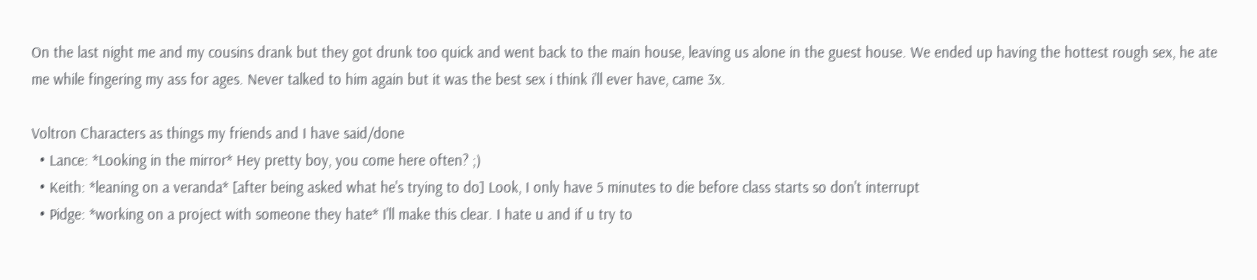On the last night me and my cousins drank but they got drunk too quick and went back to the main house, leaving us alone in the guest house. We ended up having the hottest rough sex, he ate me while fingering my ass for ages. Never talked to him again but it was the best sex i think i'll ever have, came 3x.

Voltron Characters as things my friends and I have said/done
  • Lance: *Looking in the mirror* Hey pretty boy, you come here often? ;)
  • Keith: *leaning on a veranda* [after being asked what he's trying to do] Look, I only have 5 minutes to die before class starts so don't interrupt
  • Pidge: *working on a project with someone they hate* I'll make this clear. I hate u and if u try to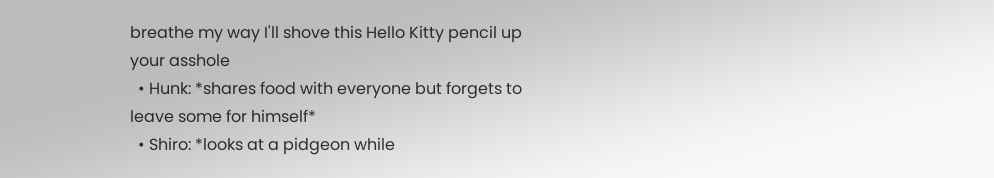breathe my way I'll shove this Hello Kitty pencil up your asshole
  • Hunk: *shares food with everyone but forgets to leave some for himself*
  • Shiro: *looks at a pidgeon while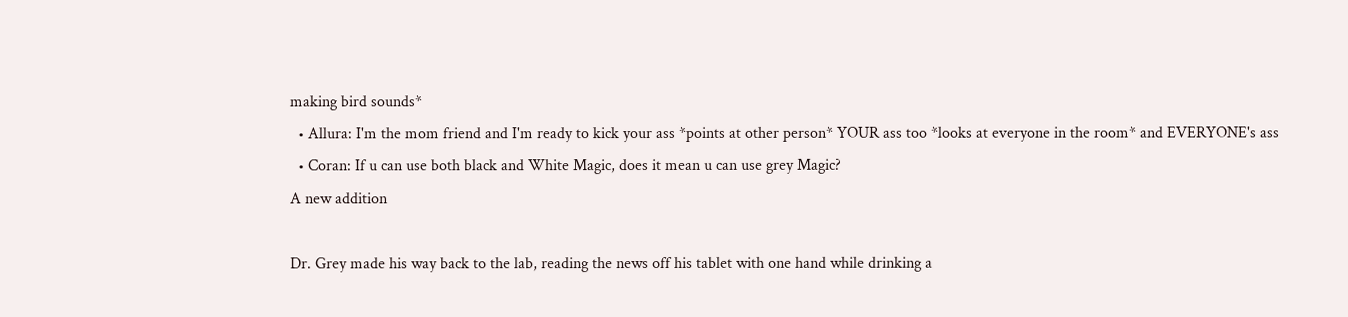making bird sounds*
  • Allura: I'm the mom friend and I'm ready to kick your ass *points at other person* YOUR ass too *looks at everyone in the room* and EVERYONE's ass
  • Coran: If u can use both black and White Magic, does it mean u can use grey Magic?
A new addition

Dr. Grey made his way back to the lab, reading the news off his tablet with one hand while drinking a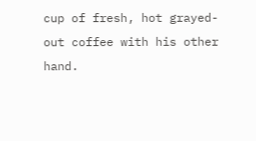cup of fresh, hot grayed-out coffee with his other hand.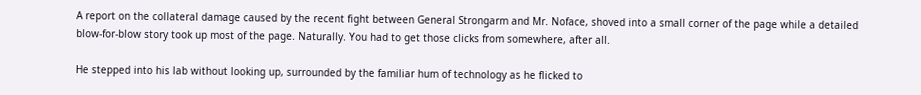A report on the collateral damage caused by the recent fight between General Strongarm and Mr. Noface, shoved into a small corner of the page while a detailed blow-for-blow story took up most of the page. Naturally. You had to get those clicks from somewhere, after all.

He stepped into his lab without looking up, surrounded by the familiar hum of technology as he flicked to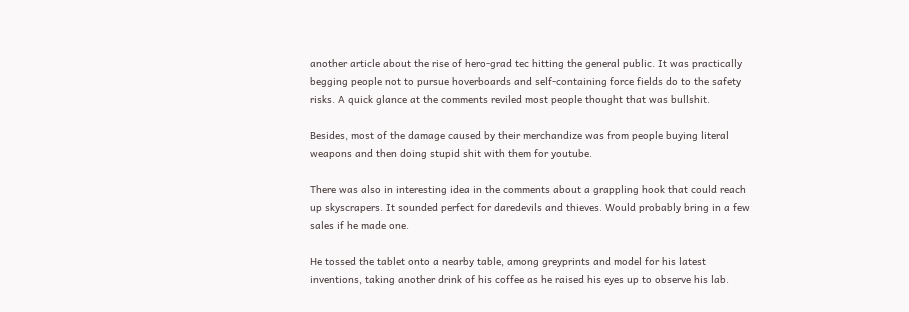another article about the rise of hero-grad tec hitting the general public. It was practically begging people not to pursue hoverboards and self-containing force fields do to the safety risks. A quick glance at the comments reviled most people thought that was bullshit.

Besides, most of the damage caused by their merchandize was from people buying literal weapons and then doing stupid shit with them for youtube.

There was also in interesting idea in the comments about a grappling hook that could reach up skyscrapers. It sounded perfect for daredevils and thieves. Would probably bring in a few sales if he made one.

He tossed the tablet onto a nearby table, among greyprints and model for his latest inventions, taking another drink of his coffee as he raised his eyes up to observe his lab.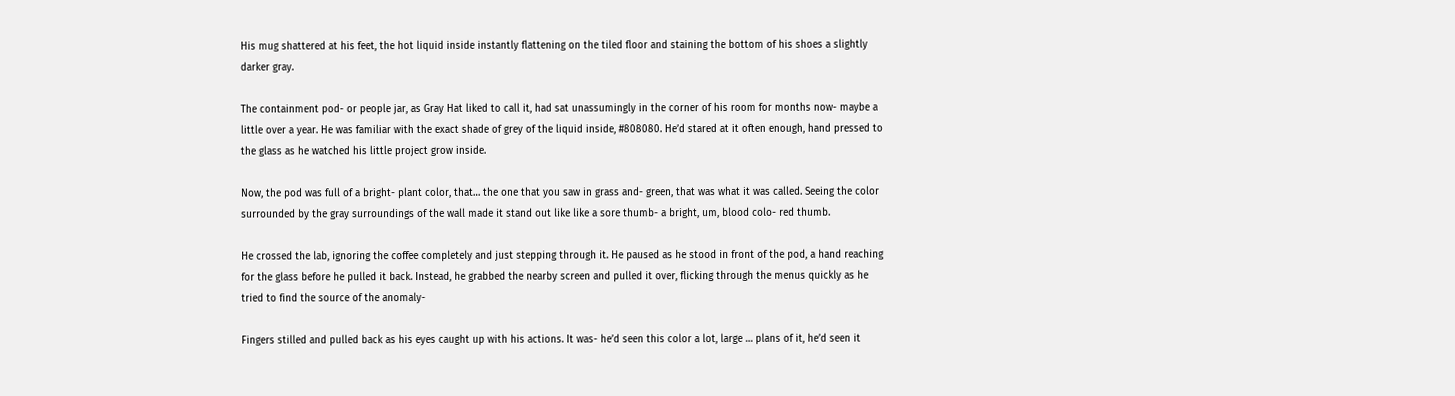His mug shattered at his feet, the hot liquid inside instantly flattening on the tiled floor and staining the bottom of his shoes a slightly darker gray.

The containment pod- or people jar, as Gray Hat liked to call it, had sat unassumingly in the corner of his room for months now- maybe a little over a year. He was familiar with the exact shade of grey of the liquid inside, #808080. He’d stared at it often enough, hand pressed to the glass as he watched his little project grow inside.

Now, the pod was full of a bright- plant color, that… the one that you saw in grass and- green, that was what it was called. Seeing the color surrounded by the gray surroundings of the wall made it stand out like like a sore thumb- a bright, um, blood colo- red thumb.

He crossed the lab, ignoring the coffee completely and just stepping through it. He paused as he stood in front of the pod, a hand reaching for the glass before he pulled it back. Instead, he grabbed the nearby screen and pulled it over, flicking through the menus quickly as he tried to find the source of the anomaly-

Fingers stilled and pulled back as his eyes caught up with his actions. It was- he’d seen this color a lot, large … plans of it, he’d seen it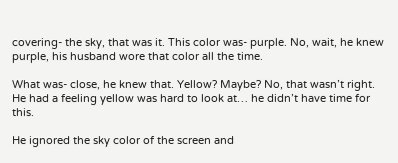covering- the sky, that was it. This color was- purple. No, wait, he knew purple, his husband wore that color all the time.

What was- close, he knew that. Yellow? Maybe? No, that wasn’t right. He had a feeling yellow was hard to look at… he didn’t have time for this.

He ignored the sky color of the screen and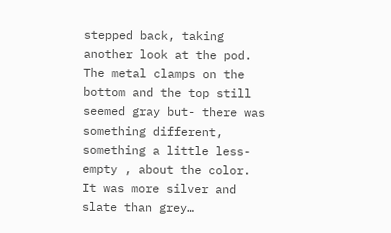stepped back, taking another look at the pod. The metal clamps on the bottom and the top still seemed gray but- there was something different, something a little less- empty , about the color. It was more silver and slate than grey…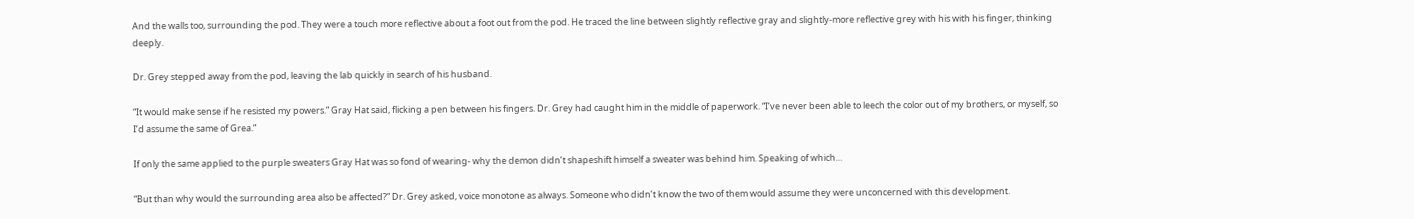And the walls too, surrounding the pod. They were a touch more reflective about a foot out from the pod. He traced the line between slightly reflective gray and slightly-more reflective grey with his with his finger, thinking deeply.

Dr. Grey stepped away from the pod, leaving the lab quickly in search of his husband.

“It would make sense if he resisted my powers.” Gray Hat said, flicking a pen between his fingers. Dr. Grey had caught him in the middle of paperwork. “I’ve never been able to leech the color out of my brothers, or myself, so I’d assume the same of Grea.”

If only the same applied to the purple sweaters Gray Hat was so fond of wearing- why the demon didn’t shapeshift himself a sweater was behind him. Speaking of which…

“But than why would the surrounding area also be affected?” Dr. Grey asked, voice monotone as always. Someone who didn’t know the two of them would assume they were unconcerned with this development.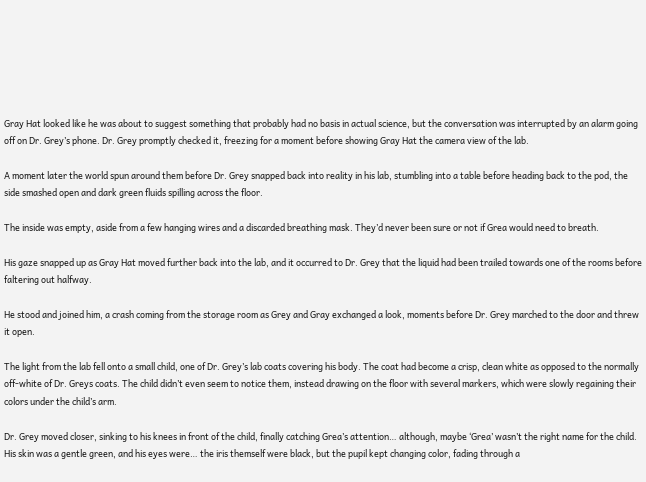Gray Hat looked like he was about to suggest something that probably had no basis in actual science, but the conversation was interrupted by an alarm going off on Dr. Grey’s phone. Dr. Grey promptly checked it, freezing for a moment before showing Gray Hat the camera view of the lab.

A moment later the world spun around them before Dr. Grey snapped back into reality in his lab, stumbling into a table before heading back to the pod, the side smashed open and dark green fluids spilling across the floor.

The inside was empty, aside from a few hanging wires and a discarded breathing mask. They’d never been sure or not if Grea would need to breath.

His gaze snapped up as Gray Hat moved further back into the lab, and it occurred to Dr. Grey that the liquid had been trailed towards one of the rooms before faltering out halfway.

He stood and joined him, a crash coming from the storage room as Grey and Gray exchanged a look, moments before Dr. Grey marched to the door and threw it open.

The light from the lab fell onto a small child, one of Dr. Grey’s lab coats covering his body. The coat had become a crisp, clean white as opposed to the normally off-white of Dr. Greys coats. The child didn’t even seem to notice them, instead drawing on the floor with several markers, which were slowly regaining their colors under the child’s arm.

Dr. Grey moved closer, sinking to his knees in front of the child, finally catching Grea’s attention… although, maybe ‘Grea’ wasn’t the right name for the child. His skin was a gentle green, and his eyes were… the iris themself were black, but the pupil kept changing color, fading through a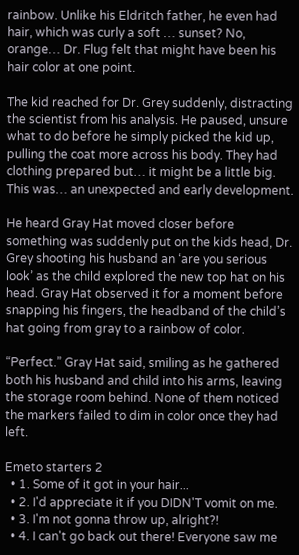rainbow. Unlike his Eldritch father, he even had hair, which was curly a soft … sunset? No, orange… Dr. Flug felt that might have been his hair color at one point.

The kid reached for Dr. Grey suddenly, distracting the scientist from his analysis. He paused, unsure what to do before he simply picked the kid up, pulling the coat more across his body. They had clothing prepared but… it might be a little big. This was… an unexpected and early development.

He heard Gray Hat moved closer before something was suddenly put on the kids head, Dr. Grey shooting his husband an ‘are you serious look’ as the child explored the new top hat on his head. Gray Hat observed it for a moment before snapping his fingers, the headband of the child’s hat going from gray to a rainbow of color.

“Perfect.” Gray Hat said, smiling as he gathered both his husband and child into his arms, leaving the storage room behind. None of them noticed the markers failed to dim in color once they had left.

Emeto starters 2
  • 1. Some of it got in your hair...
  • 2. I'd appreciate it if you DIDN'T vomit on me.
  • 3. I'm not gonna throw up, alright?!
  • 4. I can't go back out there! Everyone saw me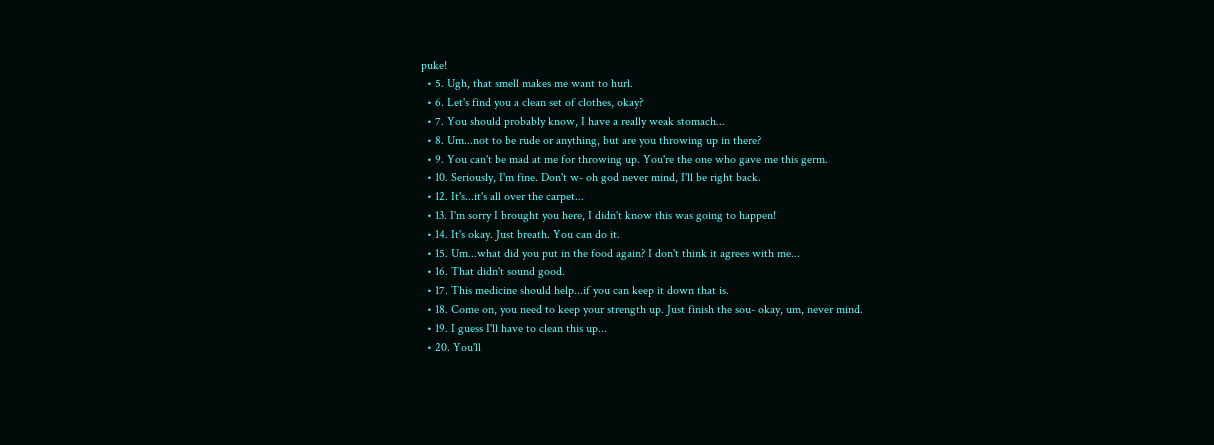puke!
  • 5. Ugh, that smell makes me want to hurl.
  • 6. Let's find you a clean set of clothes, okay?
  • 7. You should probably know, I have a really weak stomach...
  • 8. Um...not to be rude or anything, but are you throwing up in there?
  • 9. You can't be mad at me for throwing up. You're the one who gave me this germ.
  • 10. Seriously, I'm fine. Don't w- oh god never mind, I'll be right back.
  • 12. It's...it's all over the carpet...
  • 13. I'm sorry I brought you here, I didn't know this was going to happen!
  • 14. It's okay. Just breath. You can do it.
  • 15. Um...what did you put in the food again? I don't think it agrees with me...
  • 16. That didn't sound good.
  • 17. This medicine should help...if you can keep it down that is.
  • 18. Come on, you need to keep your strength up. Just finish the sou- okay, um, never mind.
  • 19. I guess I'll have to clean this up...
  • 20. You'll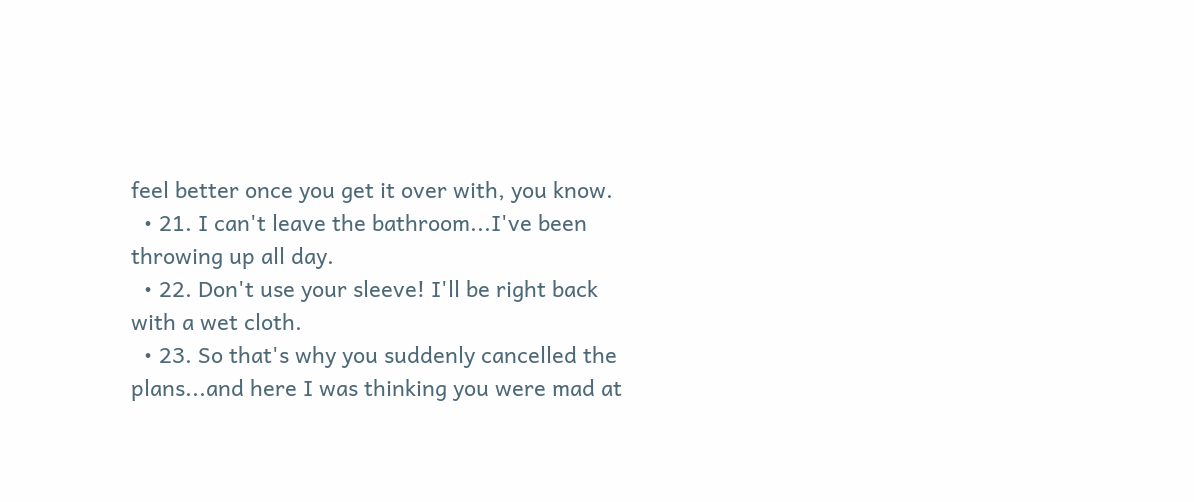feel better once you get it over with, you know.
  • 21. I can't leave the bathroom...I've been throwing up all day.
  • 22. Don't use your sleeve! I'll be right back with a wet cloth.
  • 23. So that's why you suddenly cancelled the plans...and here I was thinking you were mad at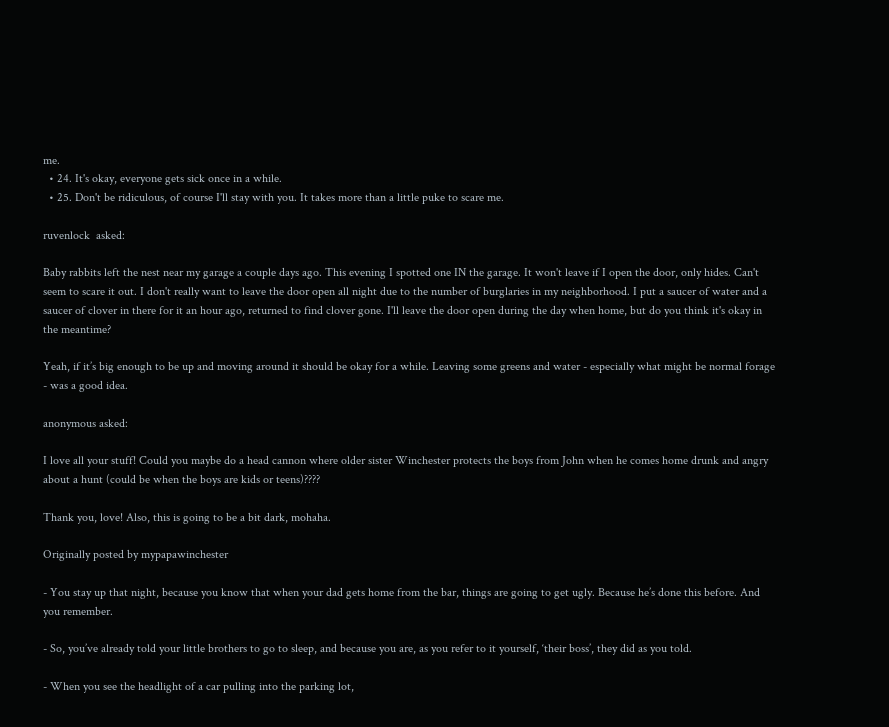me.
  • 24. It's okay, everyone gets sick once in a while.
  • 25. Don't be ridiculous, of course I'll stay with you. It takes more than a little puke to scare me.

ruvenlock  asked:

Baby rabbits left the nest near my garage a couple days ago. This evening I spotted one IN the garage. It won't leave if I open the door, only hides. Can't seem to scare it out. I don't really want to leave the door open all night due to the number of burglaries in my neighborhood. I put a saucer of water and a saucer of clover in there for it an hour ago, returned to find clover gone. I'll leave the door open during the day when home, but do you think it's okay in the meantime?

Yeah, if it’s big enough to be up and moving around it should be okay for a while. Leaving some greens and water - especially what might be normal forage - was a good idea.

anonymous asked:

I love all your stuff! Could you maybe do a head cannon where older sister Winchester protects the boys from John when he comes home drunk and angry about a hunt (could be when the boys are kids or teens)????

Thank you, love! Also, this is going to be a bit dark, mohaha.

Originally posted by mypapawinchester

- You stay up that night, because you know that when your dad gets home from the bar, things are going to get ugly. Because he’s done this before. And you remember.

- So, you’ve already told your little brothers to go to sleep, and because you are, as you refer to it yourself, ‘their boss’, they did as you told.

- When you see the headlight of a car pulling into the parking lot,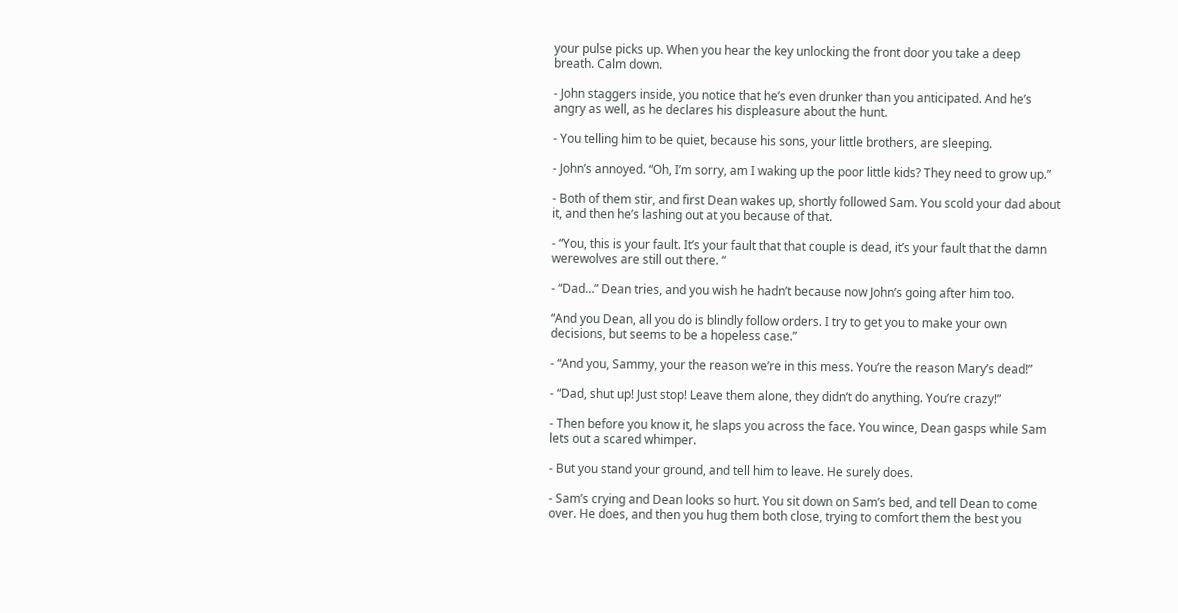your pulse picks up. When you hear the key unlocking the front door you take a deep breath. Calm down.

- John staggers inside, you notice that he’s even drunker than you anticipated. And he’s angry as well, as he declares his displeasure about the hunt.

- You telling him to be quiet, because his sons, your little brothers, are sleeping.

- John’s annoyed. “Oh, I’m sorry, am I waking up the poor little kids? They need to grow up.”

- Both of them stir, and first Dean wakes up, shortly followed Sam. You scold your dad about it, and then he’s lashing out at you because of that.

- “You, this is your fault. It’s your fault that that couple is dead, it’s your fault that the damn werewolves are still out there. “

- “Dad…” Dean tries, and you wish he hadn’t because now John’s going after him too.

“And you Dean, all you do is blindly follow orders. I try to get you to make your own decisions, but seems to be a hopeless case.”

- “And you, Sammy, your the reason we’re in this mess. You’re the reason Mary’s dead!”

- “Dad, shut up! Just stop! Leave them alone, they didn’t do anything. You’re crazy!”

- Then before you know it, he slaps you across the face. You wince, Dean gasps while Sam lets out a scared whimper.

- But you stand your ground, and tell him to leave. He surely does.

- Sam’s crying and Dean looks so hurt. You sit down on Sam’s bed, and tell Dean to come over. He does, and then you hug them both close, trying to comfort them the best you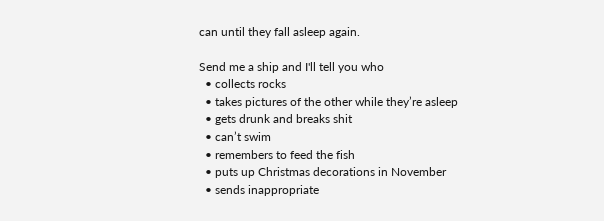can until they fall asleep again.

Send me a ship and I'll tell you who
  • collects rocks
  • takes pictures of the other while they’re asleep
  • gets drunk and breaks shit
  • can’t swim
  • remembers to feed the fish
  • puts up Christmas decorations in November
  • sends inappropriate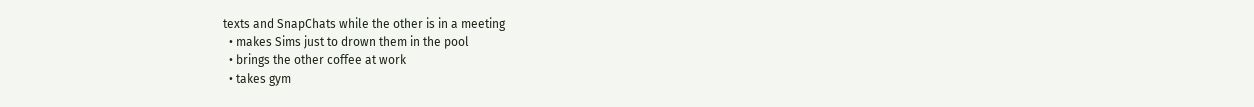texts and SnapChats while the other is in a meeting
  • makes Sims just to drown them in the pool
  • brings the other coffee at work
  • takes gym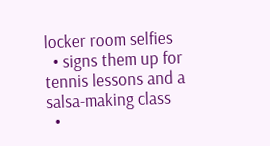locker room selfies
  • signs them up for tennis lessons and a salsa-making class
  •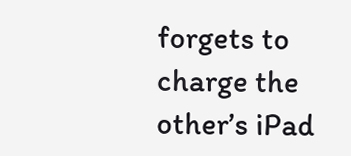forgets to charge the other’s iPad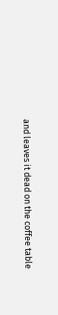and leaves it dead on the coffee table